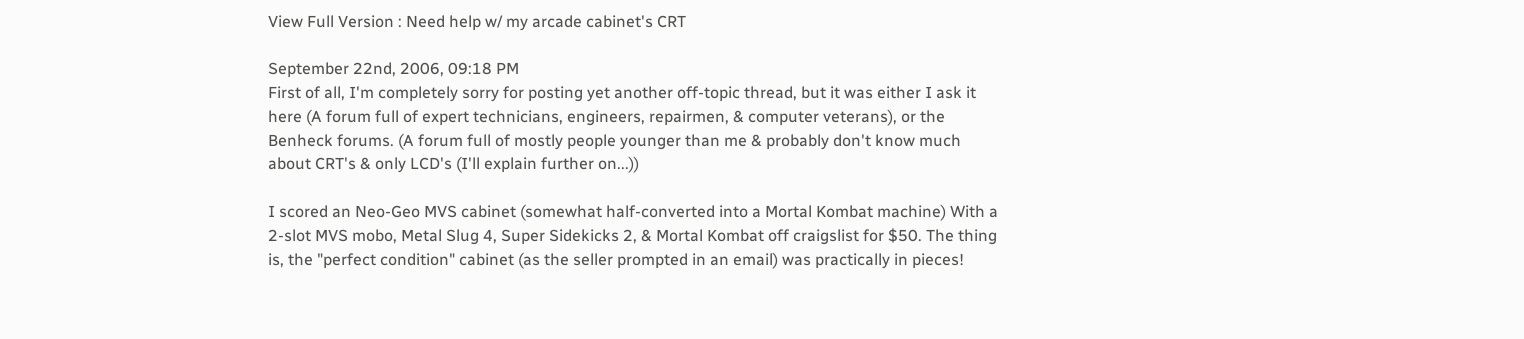View Full Version : Need help w/ my arcade cabinet's CRT

September 22nd, 2006, 09:18 PM
First of all, I'm completely sorry for posting yet another off-topic thread, but it was either I ask it here (A forum full of expert technicians, engineers, repairmen, & computer veterans), or the Benheck forums. (A forum full of mostly people younger than me & probably don't know much about CRT's & only LCD's (I'll explain further on...))

I scored an Neo-Geo MVS cabinet (somewhat half-converted into a Mortal Kombat machine) With a 2-slot MVS mobo, Metal Slug 4, Super Sidekicks 2, & Mortal Kombat off craigslist for $50. The thing is, the "perfect condition" cabinet (as the seller prompted in an email) was practically in pieces!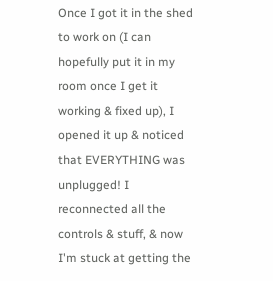Once I got it in the shed to work on (I can hopefully put it in my room once I get it working & fixed up), I opened it up & noticed that EVERYTHING was unplugged! I reconnected all the controls & stuff, & now I'm stuck at getting the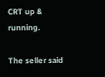CRT up & running.

The seller said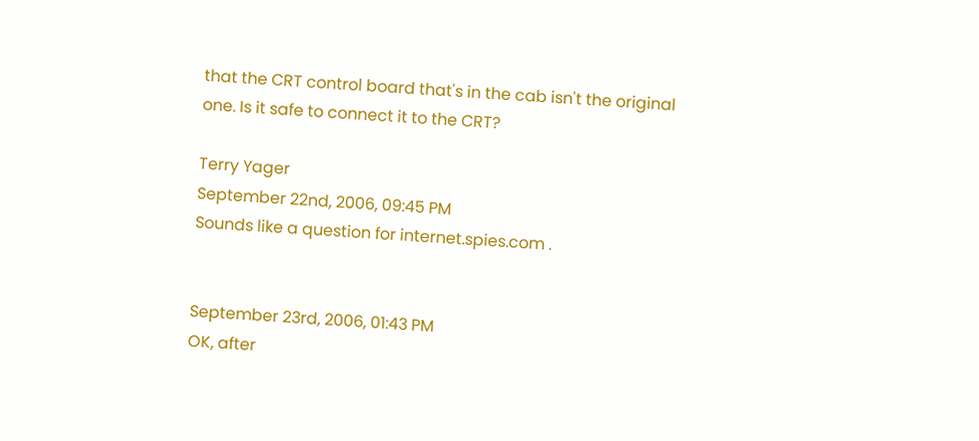that the CRT control board that's in the cab isn't the original one. Is it safe to connect it to the CRT?

Terry Yager
September 22nd, 2006, 09:45 PM
Sounds like a question for internet.spies.com .


September 23rd, 2006, 01:43 PM
OK, after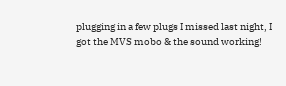plugging in a few plugs I missed last night, I got the MVS mobo & the sound working!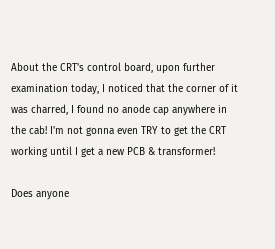About the CRT's control board, upon further examination today, I noticed that the corner of it was charred, I found no anode cap anywhere in the cab! I'm not gonna even TRY to get the CRT working until I get a new PCB & transformer!

Does anyone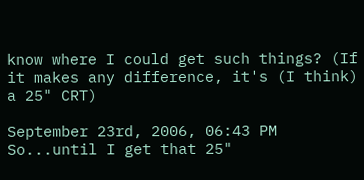know where I could get such things? (If it makes any difference, it's (I think) a 25" CRT)

September 23rd, 2006, 06:43 PM
So...until I get that 25"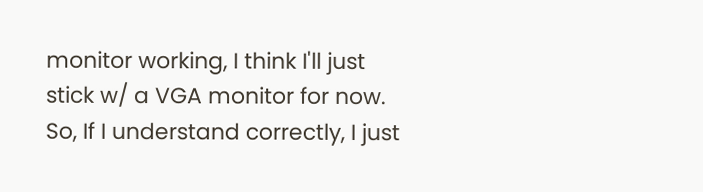monitor working, I think I'll just stick w/ a VGA monitor for now. So, If I understand correctly, I just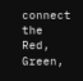connect the Red, Green,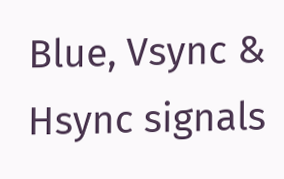Blue, Vsync & Hsync signals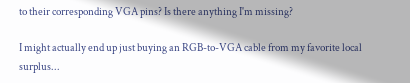to their corresponding VGA pins? Is there anything I'm missing?

I might actually end up just buying an RGB-to-VGA cable from my favorite local surplus...